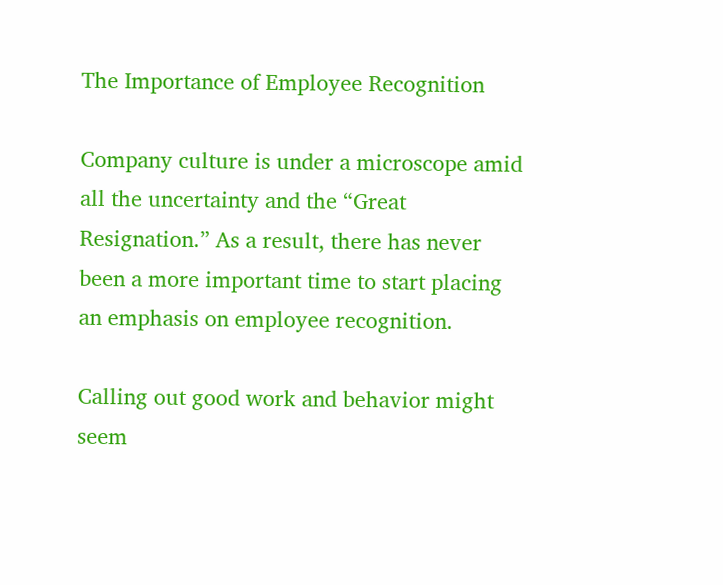The Importance of Employee Recognition

Company culture is under a microscope amid all the uncertainty and the “Great Resignation.” As a result, there has never been a more important time to start placing an emphasis on employee recognition.

Calling out good work and behavior might seem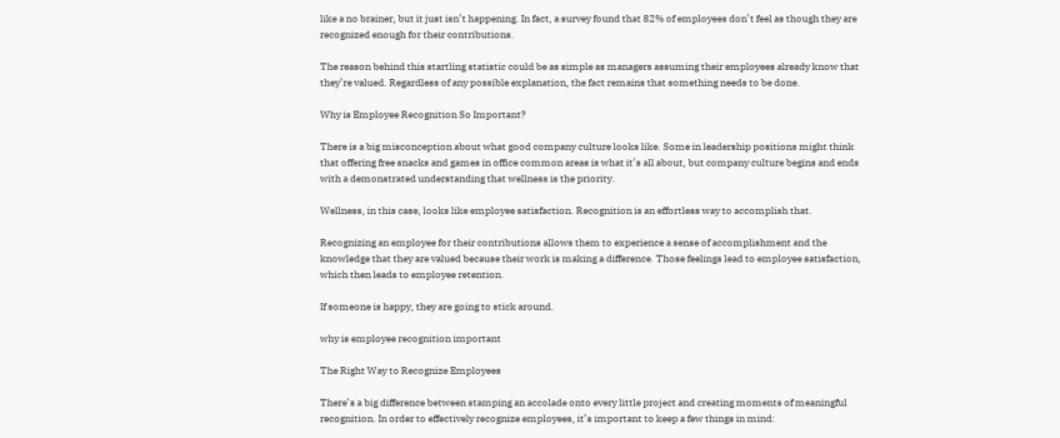like a no brainer, but it just isn’t happening. In fact, a survey found that 82% of employees don’t feel as though they are recognized enough for their contributions.

The reason behind this startling statistic could be as simple as managers assuming their employees already know that they’re valued. Regardless of any possible explanation, the fact remains that something needs to be done.

Why is Employee Recognition So Important?

There is a big misconception about what good company culture looks like. Some in leadership positions might think that offering free snacks and games in office common areas is what it’s all about, but company culture begins and ends with a demonstrated understanding that wellness is the priority.

Wellness, in this case, looks like employee satisfaction. Recognition is an effortless way to accomplish that.

Recognizing an employee for their contributions allows them to experience a sense of accomplishment and the knowledge that they are valued because their work is making a difference. Those feelings lead to employee satisfaction, which then leads to employee retention.

If someone is happy, they are going to stick around.

why is employee recognition important

The Right Way to Recognize Employees

There’s a big difference between stamping an accolade onto every little project and creating moments of meaningful recognition. In order to effectively recognize employees, it’s important to keep a few things in mind: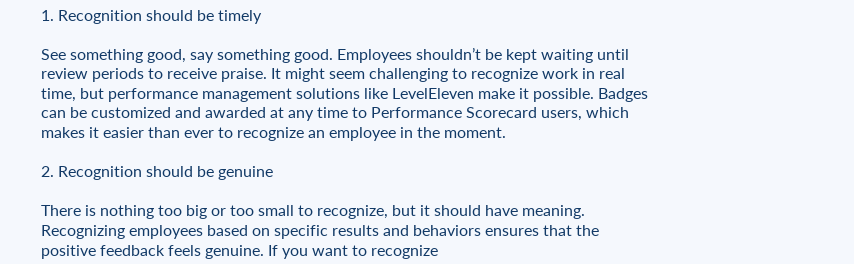1. Recognition should be timely

See something good, say something good. Employees shouldn’t be kept waiting until review periods to receive praise. It might seem challenging to recognize work in real time, but performance management solutions like LevelEleven make it possible. Badges can be customized and awarded at any time to Performance Scorecard users, which makes it easier than ever to recognize an employee in the moment.

2. Recognition should be genuine

There is nothing too big or too small to recognize, but it should have meaning. Recognizing employees based on specific results and behaviors ensures that the positive feedback feels genuine. If you want to recognize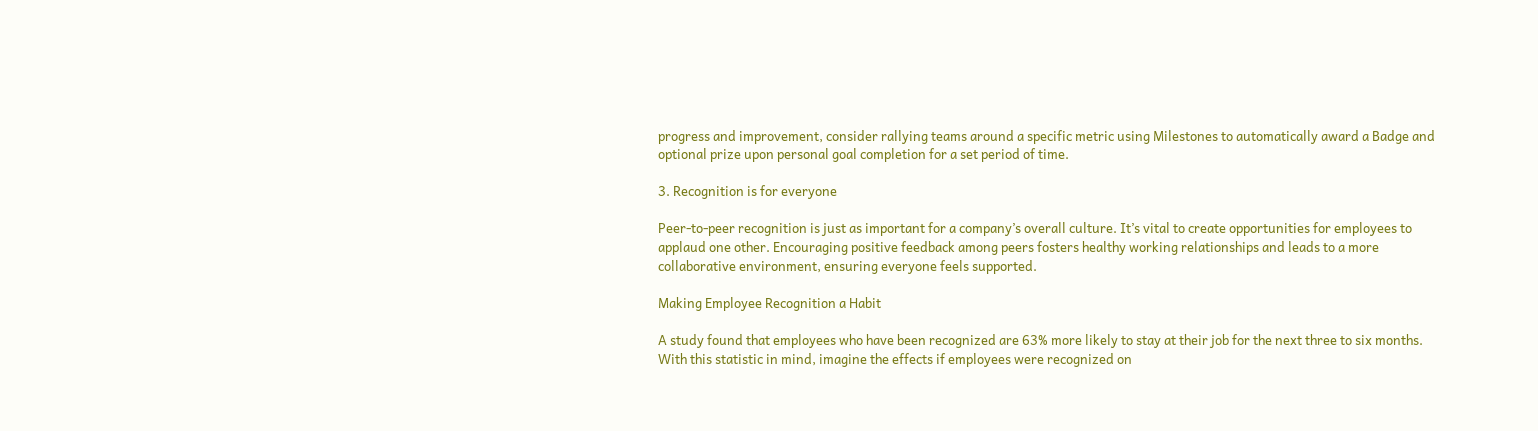progress and improvement, consider rallying teams around a specific metric using Milestones to automatically award a Badge and optional prize upon personal goal completion for a set period of time.

3. Recognition is for everyone

Peer-to-peer recognition is just as important for a company’s overall culture. It’s vital to create opportunities for employees to applaud one other. Encouraging positive feedback among peers fosters healthy working relationships and leads to a more collaborative environment, ensuring everyone feels supported.

Making Employee Recognition a Habit

A study found that employees who have been recognized are 63% more likely to stay at their job for the next three to six months. With this statistic in mind, imagine the effects if employees were recognized on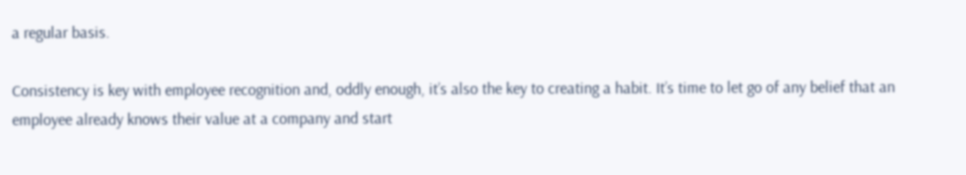a regular basis.

Consistency is key with employee recognition and, oddly enough, it’s also the key to creating a habit. It’s time to let go of any belief that an employee already knows their value at a company and start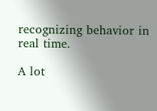recognizing behavior in real time.

A lot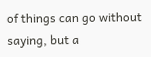of things can go without saying, but a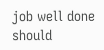job well done should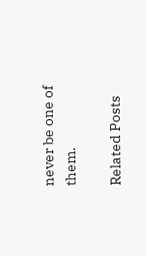never be one of them.

Related Posts